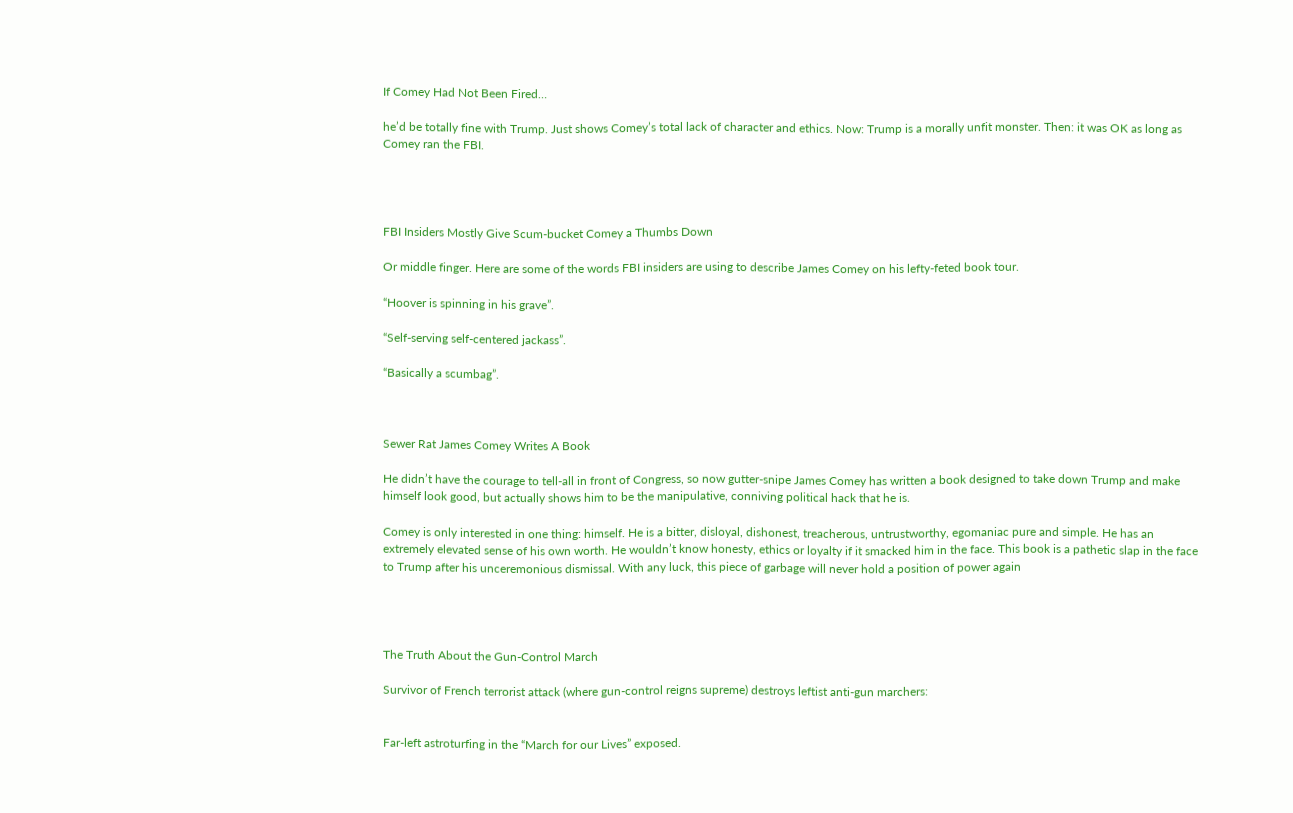If Comey Had Not Been Fired…

he’d be totally fine with Trump. Just shows Comey’s total lack of character and ethics. Now: Trump is a morally unfit monster. Then: it was OK as long as Comey ran the FBI.




FBI Insiders Mostly Give Scum-bucket Comey a Thumbs Down

Or middle finger. Here are some of the words FBI insiders are using to describe James Comey on his lefty-feted book tour.

“Hoover is spinning in his grave”.

“Self-serving self-centered jackass”.

“Basically a scumbag”.



Sewer Rat James Comey Writes A Book

He didn’t have the courage to tell-all in front of Congress, so now gutter-snipe James Comey has written a book designed to take down Trump and make himself look good, but actually shows him to be the manipulative, conniving political hack that he is.

Comey is only interested in one thing: himself. He is a bitter, disloyal, dishonest, treacherous, untrustworthy, egomaniac pure and simple. He has an extremely elevated sense of his own worth. He wouldn’t know honesty, ethics or loyalty if it smacked him in the face. This book is a pathetic slap in the face to Trump after his unceremonious dismissal. With any luck, this piece of garbage will never hold a position of power again




The Truth About the Gun-Control March

Survivor of French terrorist attack (where gun-control reigns supreme) destroys leftist anti-gun marchers:


Far-left astroturfing in the “March for our Lives” exposed.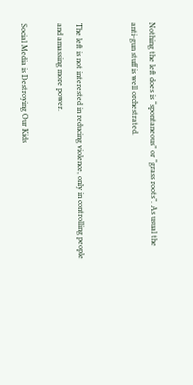Nothing the left does is “spontaneous” or “grass roots”. As usual the anti-gun stuff is well orchestrated.


The left is not interested in reducing violence, only in controlling people and amassing more power.

Social Media is Destroying Our Kids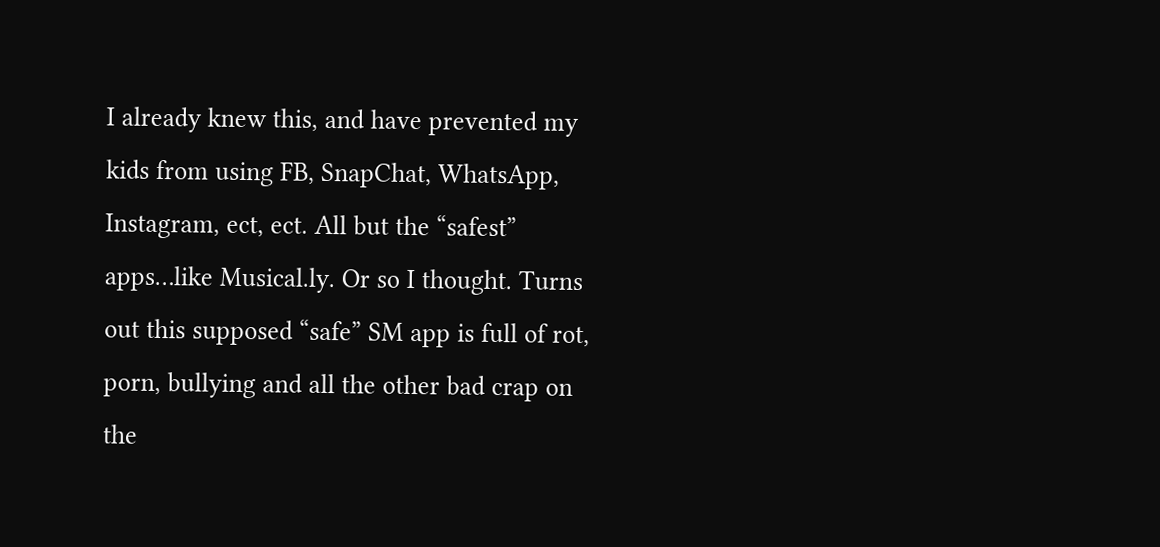I already knew this, and have prevented my kids from using FB, SnapChat, WhatsApp, Instagram, ect, ect. All but the “safest” apps…like Musical.ly. Or so I thought. Turns out this supposed “safe” SM app is full of rot, porn, bullying and all the other bad crap on the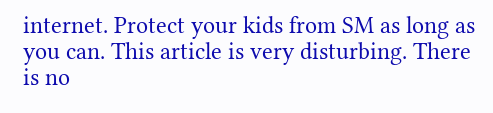internet. Protect your kids from SM as long as you can. This article is very disturbing. There is no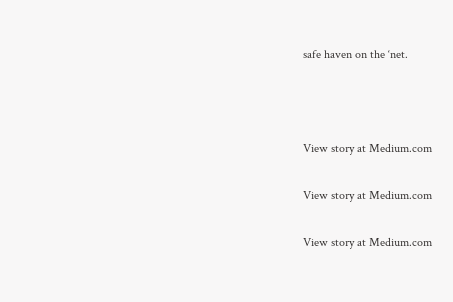safe haven on the ‘net.



View story at Medium.com

View story at Medium.com

View story at Medium.com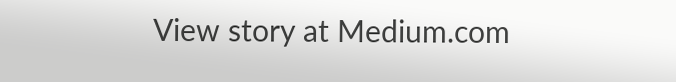View story at Medium.com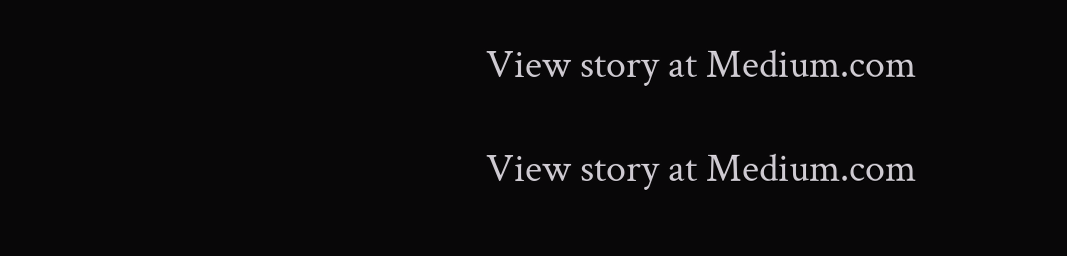View story at Medium.com

View story at Medium.com